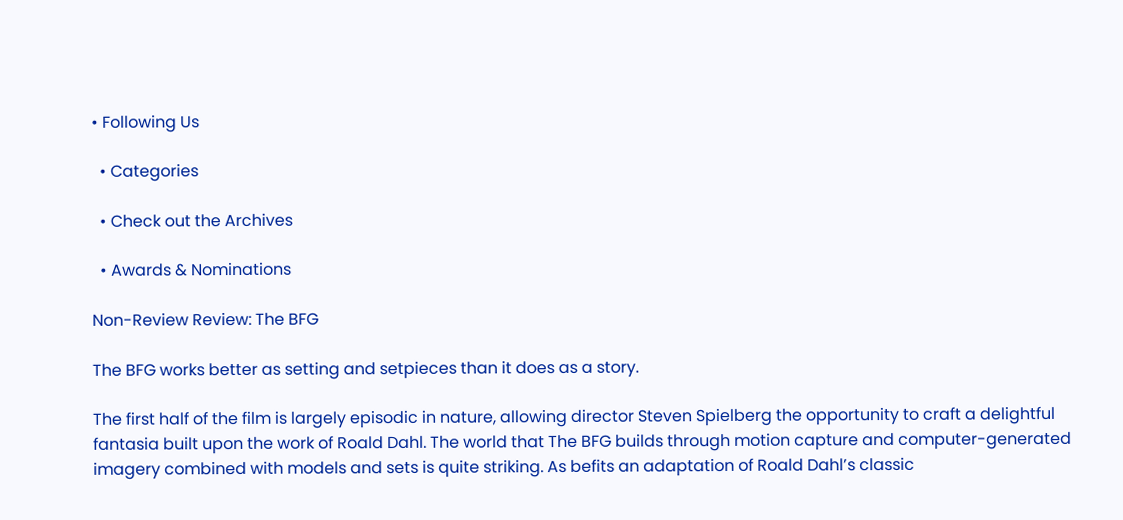• Following Us

  • Categories

  • Check out the Archives

  • Awards & Nominations

Non-Review Review: The BFG

The BFG works better as setting and setpieces than it does as a story.

The first half of the film is largely episodic in nature, allowing director Steven Spielberg the opportunity to craft a delightful fantasia built upon the work of Roald Dahl. The world that The BFG builds through motion capture and computer-generated imagery combined with models and sets is quite striking. As befits an adaptation of Roald Dahl’s classic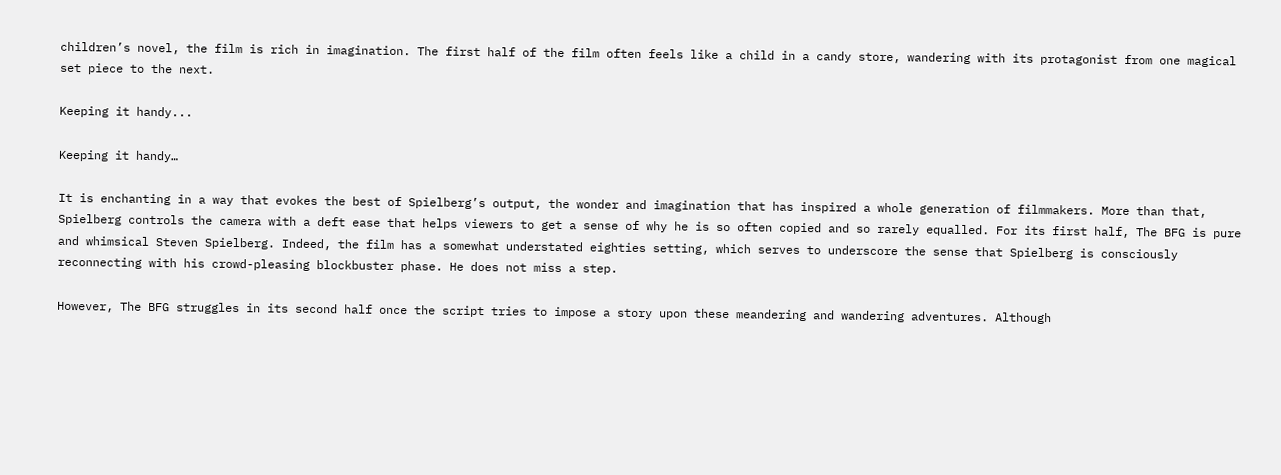children’s novel, the film is rich in imagination. The first half of the film often feels like a child in a candy store, wandering with its protagonist from one magical set piece to the next.

Keeping it handy...

Keeping it handy…

It is enchanting in a way that evokes the best of Spielberg’s output, the wonder and imagination that has inspired a whole generation of filmmakers. More than that, Spielberg controls the camera with a deft ease that helps viewers to get a sense of why he is so often copied and so rarely equalled. For its first half, The BFG is pure and whimsical Steven Spielberg. Indeed, the film has a somewhat understated eighties setting, which serves to underscore the sense that Spielberg is consciously reconnecting with his crowd-pleasing blockbuster phase. He does not miss a step.

However, The BFG struggles in its second half once the script tries to impose a story upon these meandering and wandering adventures. Although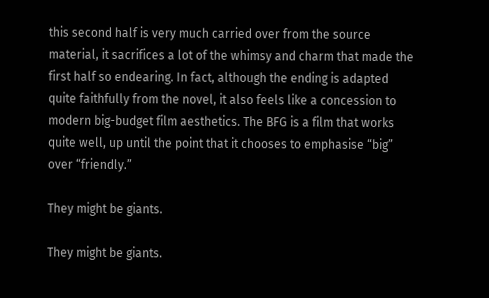this second half is very much carried over from the source material, it sacrifices a lot of the whimsy and charm that made the first half so endearing. In fact, although the ending is adapted quite faithfully from the novel, it also feels like a concession to modern big-budget film aesthetics. The BFG is a film that works quite well, up until the point that it chooses to emphasise “big” over “friendly.”

They might be giants.

They might be giants.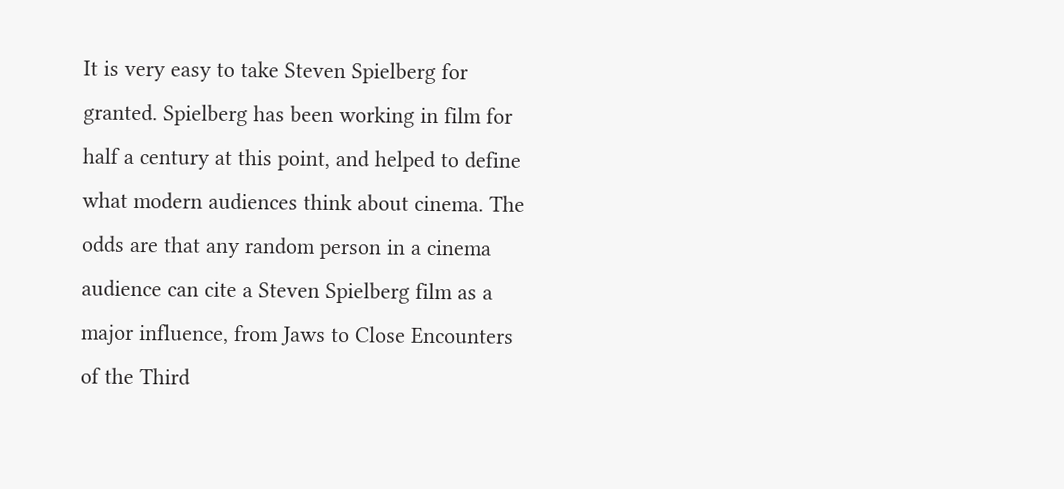It is very easy to take Steven Spielberg for granted. Spielberg has been working in film for half a century at this point, and helped to define what modern audiences think about cinema. The odds are that any random person in a cinema audience can cite a Steven Spielberg film as a major influence, from Jaws to Close Encounters of the Third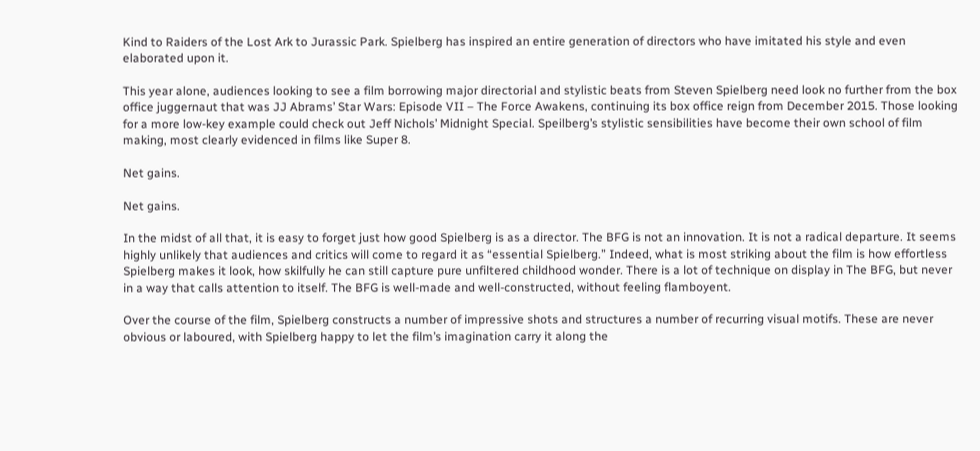Kind to Raiders of the Lost Ark to Jurassic Park. Spielberg has inspired an entire generation of directors who have imitated his style and even elaborated upon it.

This year alone, audiences looking to see a film borrowing major directorial and stylistic beats from Steven Spielberg need look no further from the box office juggernaut that was JJ Abrams’ Star Wars: Episode VII – The Force Awakens, continuing its box office reign from December 2015. Those looking for a more low-key example could check out Jeff Nichols’ Midnight Special. Speilberg’s stylistic sensibilities have become their own school of film making, most clearly evidenced in films like Super 8.

Net gains.

Net gains.

In the midst of all that, it is easy to forget just how good Spielberg is as a director. The BFG is not an innovation. It is not a radical departure. It seems highly unlikely that audiences and critics will come to regard it as “essential Spielberg.” Indeed, what is most striking about the film is how effortless Spielberg makes it look, how skilfully he can still capture pure unfiltered childhood wonder. There is a lot of technique on display in The BFG, but never in a way that calls attention to itself. The BFG is well-made and well-constructed, without feeling flamboyent.

Over the course of the film, Spielberg constructs a number of impressive shots and structures a number of recurring visual motifs. These are never obvious or laboured, with Spielberg happy to let the film’s imagination carry it along the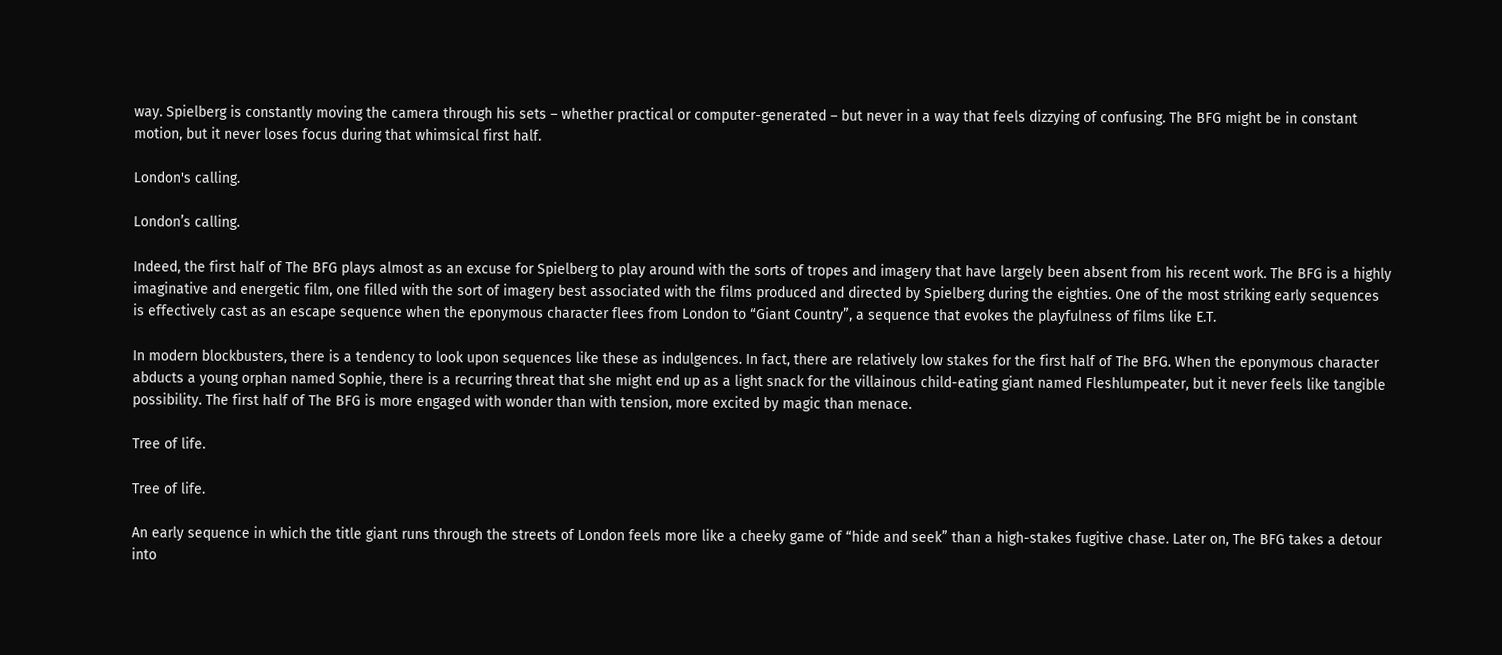way. Spielberg is constantly moving the camera through his sets – whether practical or computer-generated – but never in a way that feels dizzying of confusing. The BFG might be in constant motion, but it never loses focus during that whimsical first half.

London's calling.

London’s calling.

Indeed, the first half of The BFG plays almost as an excuse for Spielberg to play around with the sorts of tropes and imagery that have largely been absent from his recent work. The BFG is a highly imaginative and energetic film, one filled with the sort of imagery best associated with the films produced and directed by Spielberg during the eighties. One of the most striking early sequences is effectively cast as an escape sequence when the eponymous character flees from London to “Giant Country”, a sequence that evokes the playfulness of films like E.T.

In modern blockbusters, there is a tendency to look upon sequences like these as indulgences. In fact, there are relatively low stakes for the first half of The BFG. When the eponymous character abducts a young orphan named Sophie, there is a recurring threat that she might end up as a light snack for the villainous child-eating giant named Fleshlumpeater, but it never feels like tangible possibility. The first half of The BFG is more engaged with wonder than with tension, more excited by magic than menace.

Tree of life.

Tree of life.

An early sequence in which the title giant runs through the streets of London feels more like a cheeky game of “hide and seek” than a high-stakes fugitive chase. Later on, The BFG takes a detour into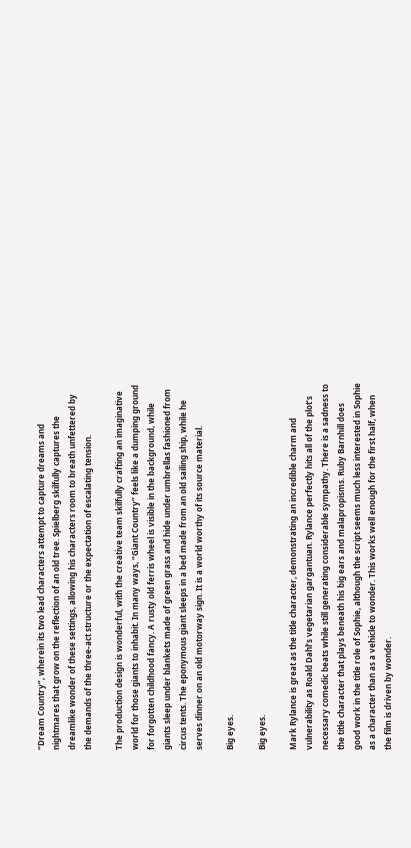“Dream Country”, wherein its two lead characters attempt to capture dreams and nightmares that grow on the reflection of an old tree. Spielberg skilfully captures the dreamlike wonder of these settings, allowing his characters room to breath unfettered by the demands of the three-act structure or the expectation of escalating tension.

The production design is wonderful, with the creative team skilfully crafting an imaginative world for those giants to inhabit. In many ways, “Giant Country” feels like a dumping ground for forgotten childhood fancy. A rusty old ferris wheel is visible in the background, while giants sleep under blankets made of green grass and hide under umbrellas fashioned from circus tents. The eponymous giant sleeps in a bed made from an old sailing ship, while he serves dinner on an old motorway sign. It is a world worthy of its source material.

Big eyes.

Big eyes.

Mark Rylance is great as the title character, demonstrating an incredible charm and vulnerability as Roald Dahl’s vegetarian gargantuan. Rylance perfectly hits all of the plot’s necessary comedic beats while still generating considerable sympathy. There is a sadness to the title character that plays beneath his big ears and malapropisms. Ruby Barnhill does good work in the title role of Sophie, although the script seems much less interested in Sophie as a character than as a vehicle to wonder. This works well enough for the first half, when the film is driven by wonder.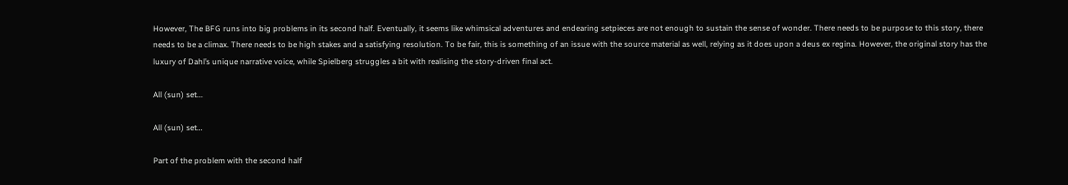However, The BFG runs into big problems in its second half. Eventually, it seems like whimsical adventures and endearing setpieces are not enough to sustain the sense of wonder. There needs to be purpose to this story, there needs to be a climax. There needs to be high stakes and a satisfying resolution. To be fair, this is something of an issue with the source material as well, relying as it does upon a deus ex regina. However, the original story has the luxury of Dahl’s unique narrative voice, while Spielberg struggles a bit with realising the story-driven final act.

All (sun) set...

All (sun) set…

Part of the problem with the second half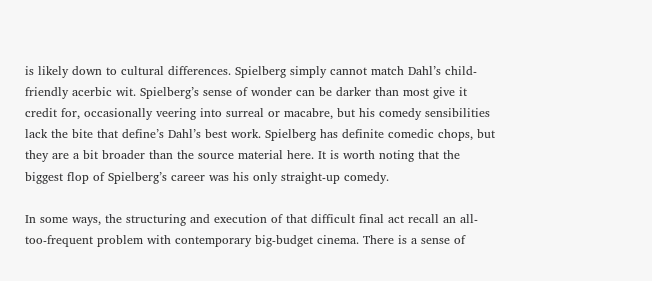is likely down to cultural differences. Spielberg simply cannot match Dahl’s child-friendly acerbic wit. Spielberg’s sense of wonder can be darker than most give it credit for, occasionally veering into surreal or macabre, but his comedy sensibilities lack the bite that define’s Dahl’s best work. Spielberg has definite comedic chops, but they are a bit broader than the source material here. It is worth noting that the biggest flop of Spielberg’s career was his only straight-up comedy.

In some ways, the structuring and execution of that difficult final act recall an all-too-frequent problem with contemporary big-budget cinema. There is a sense of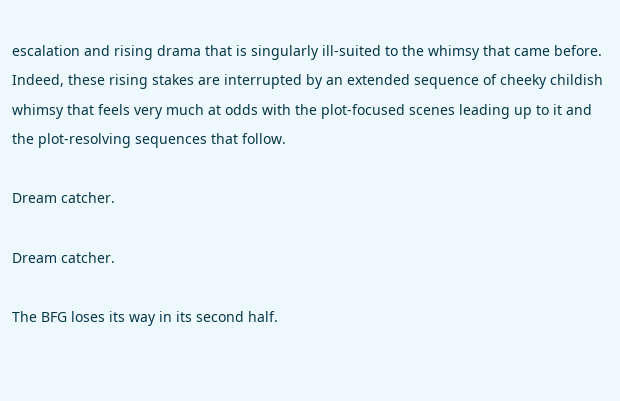escalation and rising drama that is singularly ill-suited to the whimsy that came before. Indeed, these rising stakes are interrupted by an extended sequence of cheeky childish whimsy that feels very much at odds with the plot-focused scenes leading up to it and the plot-resolving sequences that follow.

Dream catcher.

Dream catcher.

The BFG loses its way in its second half.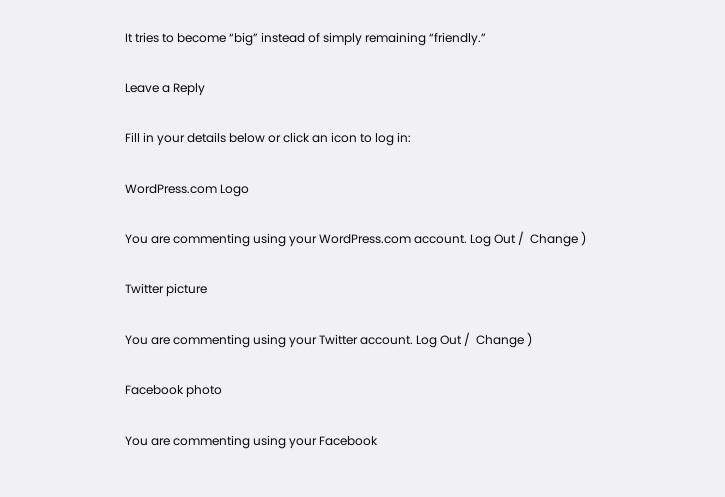It tries to become “big” instead of simply remaining “friendly.”

Leave a Reply

Fill in your details below or click an icon to log in:

WordPress.com Logo

You are commenting using your WordPress.com account. Log Out /  Change )

Twitter picture

You are commenting using your Twitter account. Log Out /  Change )

Facebook photo

You are commenting using your Facebook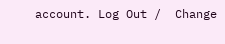account. Log Out /  Change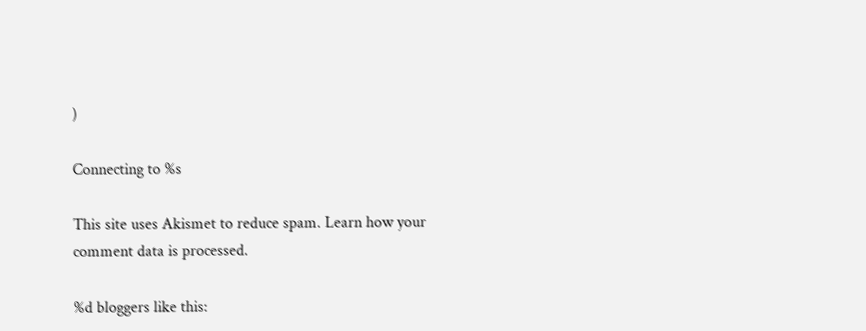)

Connecting to %s

This site uses Akismet to reduce spam. Learn how your comment data is processed.

%d bloggers like this: